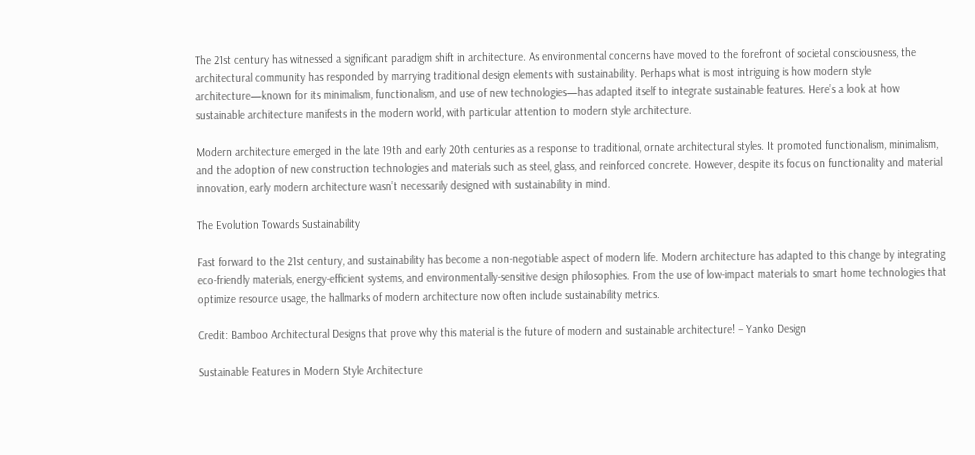The 21st century has witnessed a significant paradigm shift in architecture. As environmental concerns have moved to the forefront of societal consciousness, the architectural community has responded by marrying traditional design elements with sustainability. Perhaps what is most intriguing is how modern style architecture—known for its minimalism, functionalism, and use of new technologies—has adapted itself to integrate sustainable features. Here’s a look at how sustainable architecture manifests in the modern world, with particular attention to modern style architecture.

Modern architecture emerged in the late 19th and early 20th centuries as a response to traditional, ornate architectural styles. It promoted functionalism, minimalism, and the adoption of new construction technologies and materials such as steel, glass, and reinforced concrete. However, despite its focus on functionality and material innovation, early modern architecture wasn’t necessarily designed with sustainability in mind.

The Evolution Towards Sustainability

Fast forward to the 21st century, and sustainability has become a non-negotiable aspect of modern life. Modern architecture has adapted to this change by integrating eco-friendly materials, energy-efficient systems, and environmentally-sensitive design philosophies. From the use of low-impact materials to smart home technologies that optimize resource usage, the hallmarks of modern architecture now often include sustainability metrics.

Credit: Bamboo Architectural Designs that prove why this material is the future of modern and sustainable architecture! – Yanko Design

Sustainable Features in Modern Style Architecture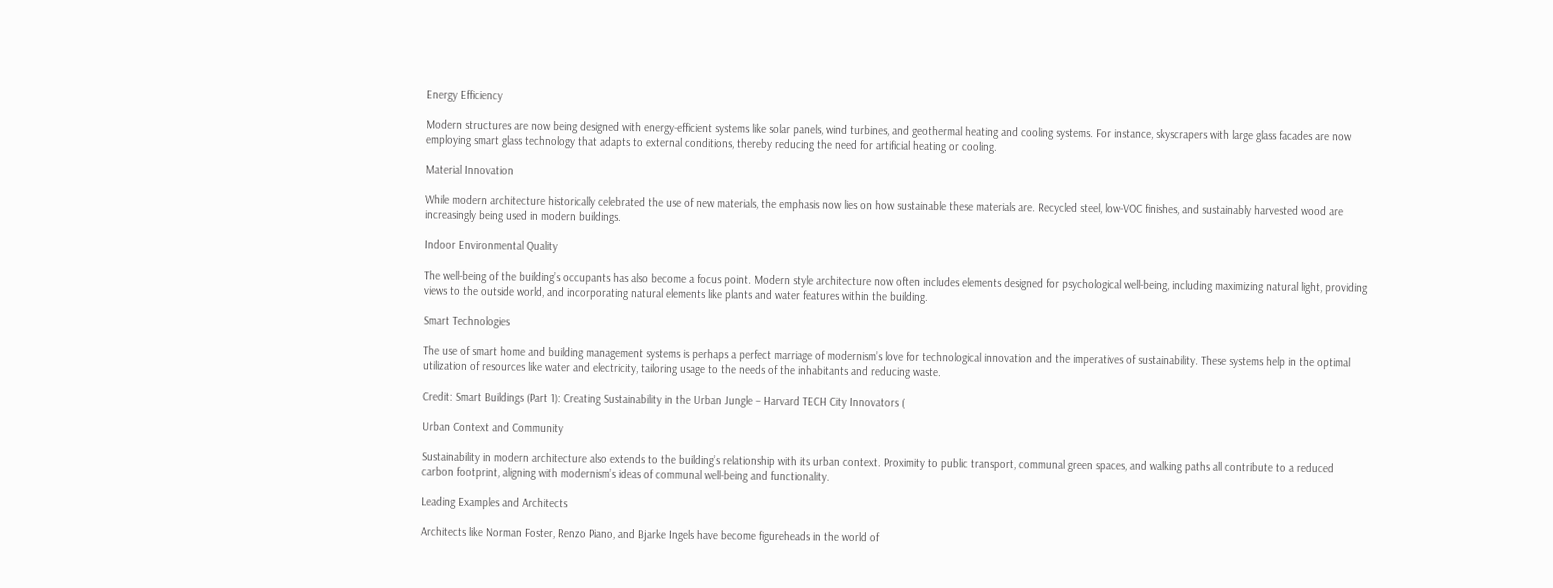Energy Efficiency

Modern structures are now being designed with energy-efficient systems like solar panels, wind turbines, and geothermal heating and cooling systems. For instance, skyscrapers with large glass facades are now employing smart glass technology that adapts to external conditions, thereby reducing the need for artificial heating or cooling.

Material Innovation

While modern architecture historically celebrated the use of new materials, the emphasis now lies on how sustainable these materials are. Recycled steel, low-VOC finishes, and sustainably harvested wood are increasingly being used in modern buildings.

Indoor Environmental Quality

The well-being of the building’s occupants has also become a focus point. Modern style architecture now often includes elements designed for psychological well-being, including maximizing natural light, providing views to the outside world, and incorporating natural elements like plants and water features within the building.

Smart Technologies

The use of smart home and building management systems is perhaps a perfect marriage of modernism’s love for technological innovation and the imperatives of sustainability. These systems help in the optimal utilization of resources like water and electricity, tailoring usage to the needs of the inhabitants and reducing waste.

Credit: Smart Buildings (Part 1): Creating Sustainability in the Urban Jungle – Harvard TECH City Innovators (

Urban Context and Community

Sustainability in modern architecture also extends to the building’s relationship with its urban context. Proximity to public transport, communal green spaces, and walking paths all contribute to a reduced carbon footprint, aligning with modernism’s ideas of communal well-being and functionality.

Leading Examples and Architects

Architects like Norman Foster, Renzo Piano, and Bjarke Ingels have become figureheads in the world of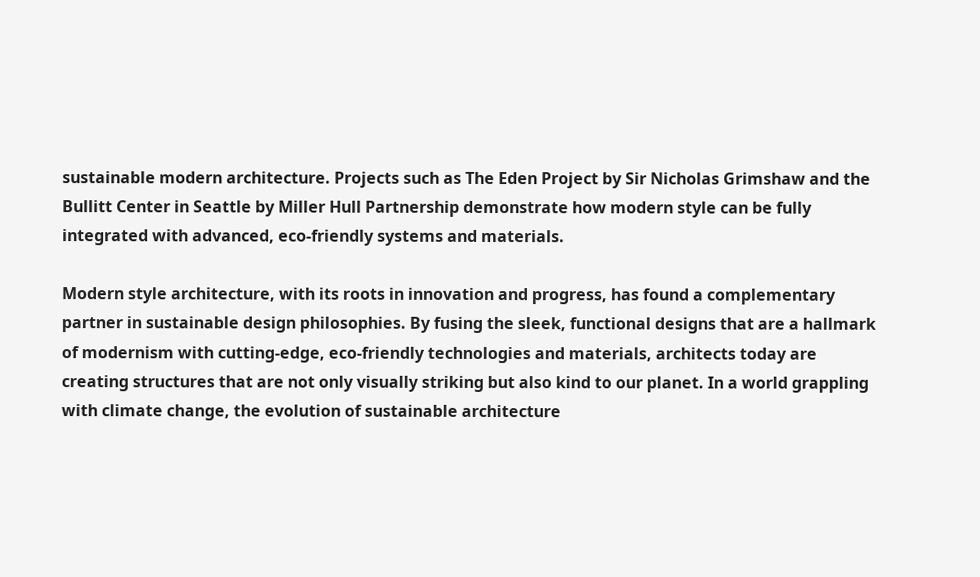sustainable modern architecture. Projects such as The Eden Project by Sir Nicholas Grimshaw and the Bullitt Center in Seattle by Miller Hull Partnership demonstrate how modern style can be fully integrated with advanced, eco-friendly systems and materials.

Modern style architecture, with its roots in innovation and progress, has found a complementary partner in sustainable design philosophies. By fusing the sleek, functional designs that are a hallmark of modernism with cutting-edge, eco-friendly technologies and materials, architects today are creating structures that are not only visually striking but also kind to our planet. In a world grappling with climate change, the evolution of sustainable architecture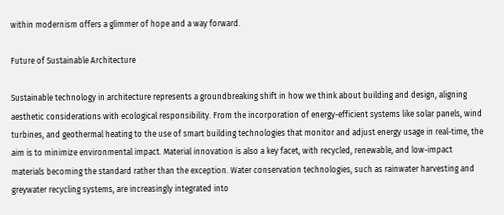within modernism offers a glimmer of hope and a way forward.

Future of Sustainable Architecture

Sustainable technology in architecture represents a groundbreaking shift in how we think about building and design, aligning aesthetic considerations with ecological responsibility. From the incorporation of energy-efficient systems like solar panels, wind turbines, and geothermal heating to the use of smart building technologies that monitor and adjust energy usage in real-time, the aim is to minimize environmental impact. Material innovation is also a key facet, with recycled, renewable, and low-impact materials becoming the standard rather than the exception. Water conservation technologies, such as rainwater harvesting and greywater recycling systems, are increasingly integrated into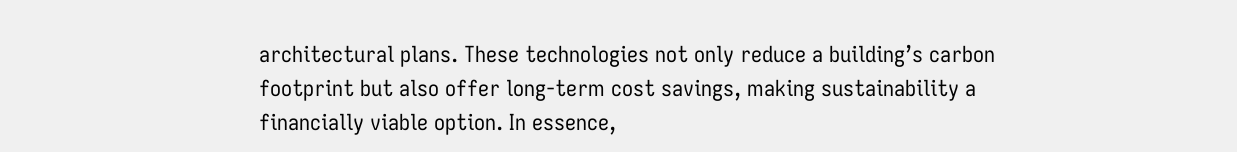architectural plans. These technologies not only reduce a building’s carbon footprint but also offer long-term cost savings, making sustainability a financially viable option. In essence,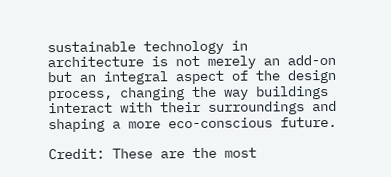sustainable technology in architecture is not merely an add-on but an integral aspect of the design process, changing the way buildings interact with their surroundings and shaping a more eco-conscious future.

Credit: These are the most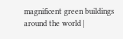magnificent green buildings around the world |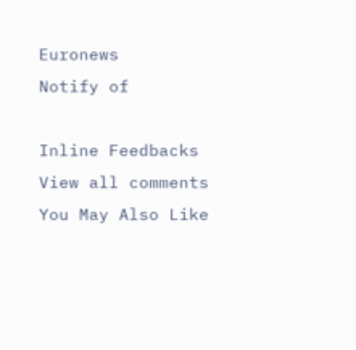Euronews
Notify of

Inline Feedbacks
View all comments
You May Also Like